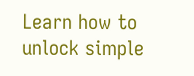Learn how to unlock simple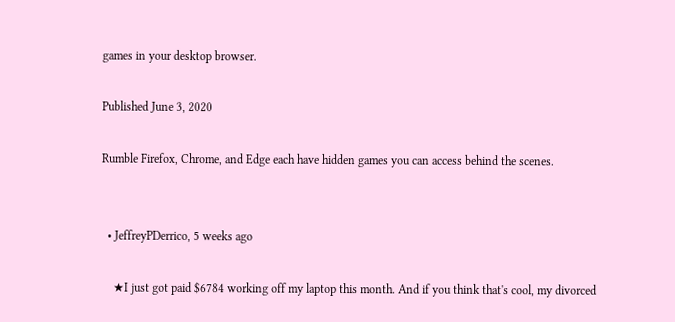games in your desktop browser.

Published June 3, 2020

Rumble Firefox, Chrome, and Edge each have hidden games you can access behind the scenes.


  • JeffreyPDerrico, 5 weeks ago

    ★I just got paid $6784 working off my laptop this month. And if you think that's cool, my divorced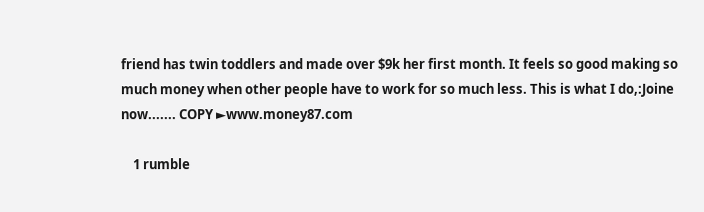friend has twin toddlers and made over $9k her first month. It feels so good making so much money when other people have to work for so much less. This is what I do,:Joine now....... COPY ►www.money87.com

    1 rumble